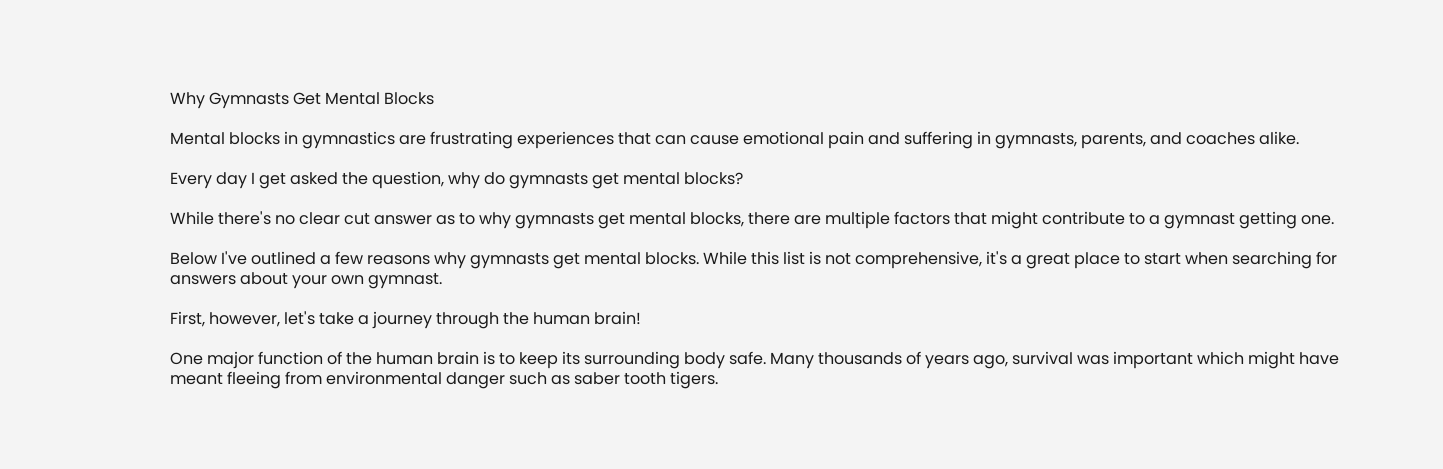Why Gymnasts Get Mental Blocks

Mental blocks in gymnastics are frustrating experiences that can cause emotional pain and suffering in gymnasts, parents, and coaches alike.

Every day I get asked the question, why do gymnasts get mental blocks?

While there's no clear cut answer as to why gymnasts get mental blocks, there are multiple factors that might contribute to a gymnast getting one.

Below I've outlined a few reasons why gymnasts get mental blocks. While this list is not comprehensive, it's a great place to start when searching for answers about your own gymnast.

First, however, let's take a journey through the human brain!

One major function of the human brain is to keep its surrounding body safe. Many thousands of years ago, survival was important which might have meant fleeing from environmental danger such as saber tooth tigers.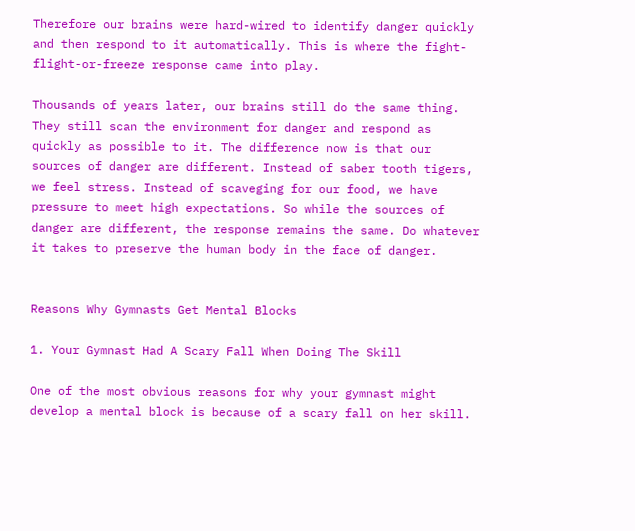Therefore our brains were hard-wired to identify danger quickly and then respond to it automatically. This is where the fight-flight-or-freeze response came into play.

Thousands of years later, our brains still do the same thing. They still scan the environment for danger and respond as quickly as possible to it. The difference now is that our sources of danger are different. Instead of saber tooth tigers, we feel stress. Instead of scaveging for our food, we have pressure to meet high expectations. So while the sources of danger are different, the response remains the same. Do whatever it takes to preserve the human body in the face of danger.


Reasons Why Gymnasts Get Mental Blocks

1. Your Gymnast Had A Scary Fall When Doing The Skill

One of the most obvious reasons for why your gymnast might develop a mental block is because of a scary fall on her skill.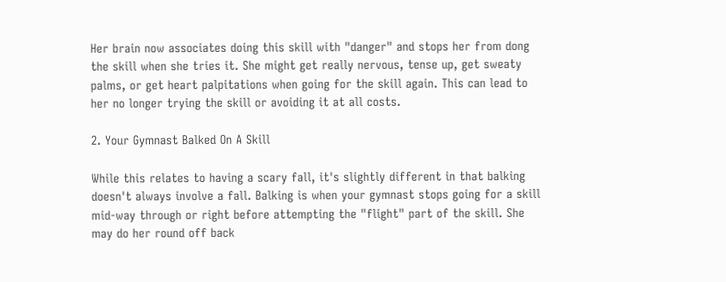Her brain now associates doing this skill with "danger" and stops her from dong the skill when she tries it. She might get really nervous, tense up, get sweaty palms, or get heart palpitations when going for the skill again. This can lead to her no longer trying the skill or avoiding it at all costs.

2. Your Gymnast Balked On A Skill

While this relates to having a scary fall, it's slightly different in that balking doesn't always involve a fall. Balking is when your gymnast stops going for a skill mid-way through or right before attempting the "flight" part of the skill. She may do her round off back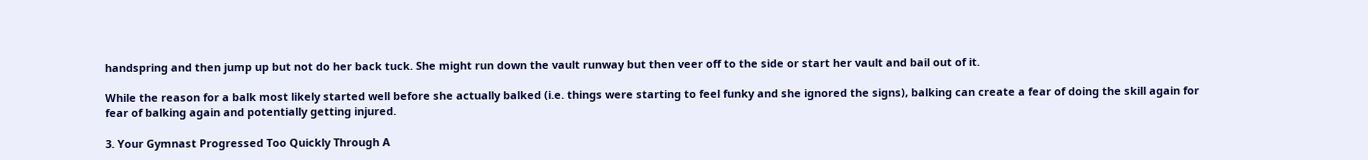handspring and then jump up but not do her back tuck. She might run down the vault runway but then veer off to the side or start her vault and bail out of it.

While the reason for a balk most likely started well before she actually balked (i.e. things were starting to feel funky and she ignored the signs), balking can create a fear of doing the skill again for fear of balking again and potentially getting injured.

3. Your Gymnast Progressed Too Quickly Through A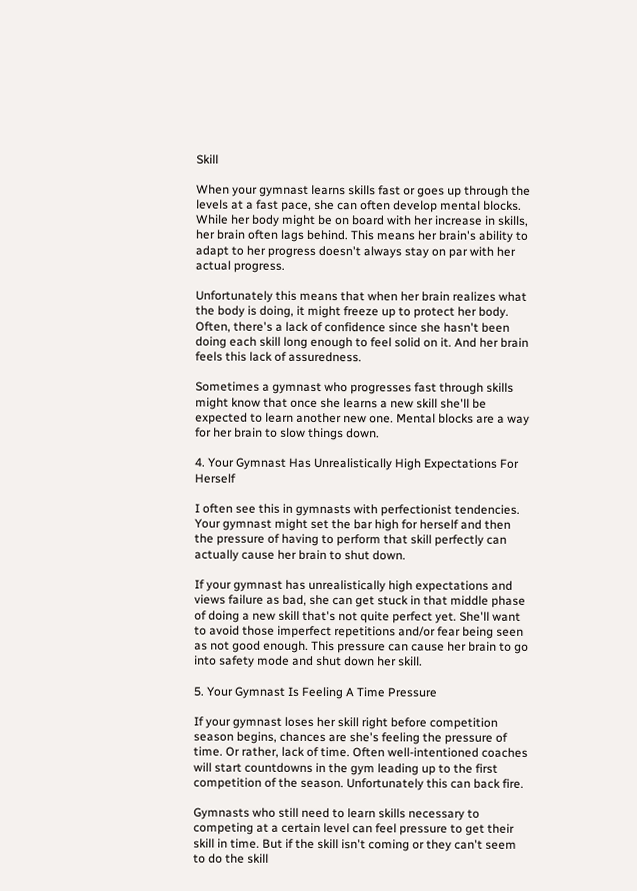Skill

When your gymnast learns skills fast or goes up through the levels at a fast pace, she can often develop mental blocks. While her body might be on board with her increase in skills, her brain often lags behind. This means her brain's ability to adapt to her progress doesn't always stay on par with her actual progress.

Unfortunately this means that when her brain realizes what the body is doing, it might freeze up to protect her body. Often, there's a lack of confidence since she hasn't been doing each skill long enough to feel solid on it. And her brain feels this lack of assuredness.

Sometimes a gymnast who progresses fast through skills might know that once she learns a new skill she'll be expected to learn another new one. Mental blocks are a way for her brain to slow things down.

4. Your Gymnast Has Unrealistically High Expectations For Herself

I often see this in gymnasts with perfectionist tendencies. Your gymnast might set the bar high for herself and then the pressure of having to perform that skill perfectly can actually cause her brain to shut down.

If your gymnast has unrealistically high expectations and views failure as bad, she can get stuck in that middle phase of doing a new skill that's not quite perfect yet. She'll want to avoid those imperfect repetitions and/or fear being seen as not good enough. This pressure can cause her brain to go into safety mode and shut down her skill.

5. Your Gymnast Is Feeling A Time Pressure

If your gymnast loses her skill right before competition season begins, chances are she's feeling the pressure of time. Or rather, lack of time. Often well-intentioned coaches will start countdowns in the gym leading up to the first competition of the season. Unfortunately this can back fire.

Gymnasts who still need to learn skills necessary to competing at a certain level can feel pressure to get their skill in time. But if the skill isn't coming or they can't seem to do the skill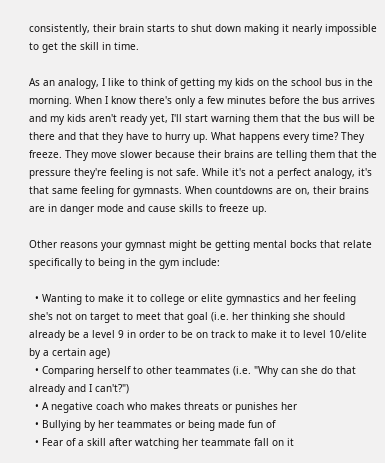consistently, their brain starts to shut down making it nearly impossible to get the skill in time.

As an analogy, I like to think of getting my kids on the school bus in the morning. When I know there's only a few minutes before the bus arrives and my kids aren't ready yet, I'll start warning them that the bus will be there and that they have to hurry up. What happens every time? They freeze. They move slower because their brains are telling them that the pressure they're feeling is not safe. While it's not a perfect analogy, it's that same feeling for gymnasts. When countdowns are on, their brains are in danger mode and cause skills to freeze up.

Other reasons your gymnast might be getting mental bocks that relate specifically to being in the gym include:

  • Wanting to make it to college or elite gymnastics and her feeling she's not on target to meet that goal (i.e. her thinking she should already be a level 9 in order to be on track to make it to level 10/elite by a certain age)
  • Comparing herself to other teammates (i.e. "Why can she do that already and I can't?")
  • A negative coach who makes threats or punishes her
  • Bullying by her teammates or being made fun of
  • Fear of a skill after watching her teammate fall on it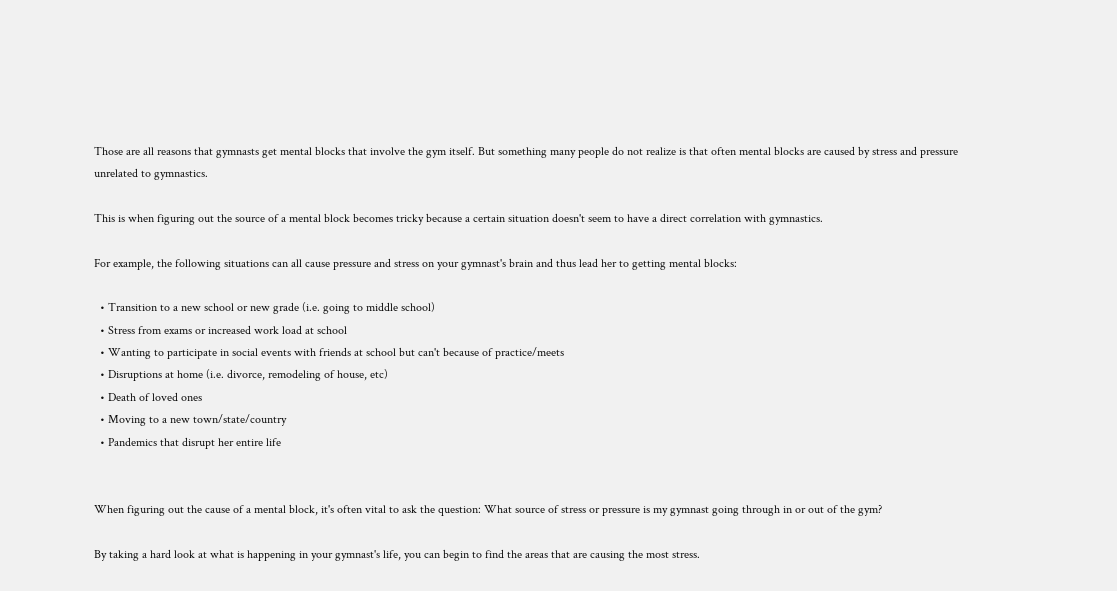Those are all reasons that gymnasts get mental blocks that involve the gym itself. But something many people do not realize is that often mental blocks are caused by stress and pressure unrelated to gymnastics.

This is when figuring out the source of a mental block becomes tricky because a certain situation doesn't seem to have a direct correlation with gymnastics.

For example, the following situations can all cause pressure and stress on your gymnast's brain and thus lead her to getting mental blocks:

  • Transition to a new school or new grade (i.e. going to middle school)
  • Stress from exams or increased work load at school
  • Wanting to participate in social events with friends at school but can't because of practice/meets
  • Disruptions at home (i.e. divorce, remodeling of house, etc)
  • Death of loved ones
  • Moving to a new town/state/country
  • Pandemics that disrupt her entire life


When figuring out the cause of a mental block, it's often vital to ask the question: What source of stress or pressure is my gymnast going through in or out of the gym?

By taking a hard look at what is happening in your gymnast's life, you can begin to find the areas that are causing the most stress.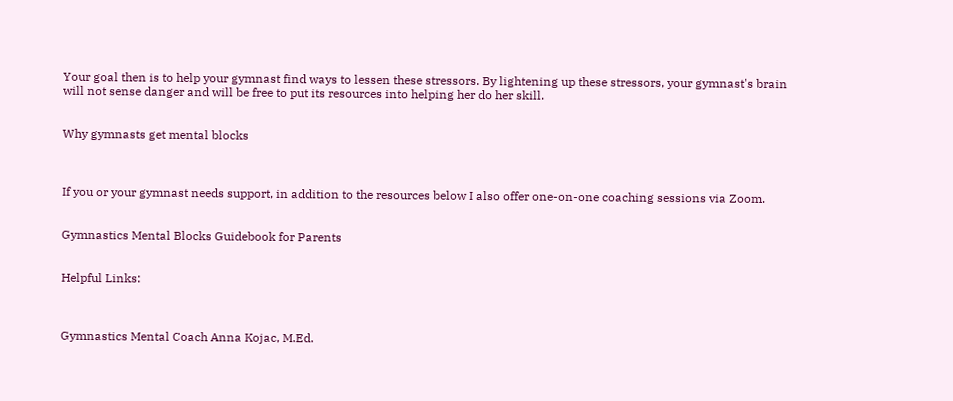Your goal then is to help your gymnast find ways to lessen these stressors. By lightening up these stressors, your gymnast's brain will not sense danger and will be free to put its resources into helping her do her skill.


Why gymnasts get mental blocks



If you or your gymnast needs support, in addition to the resources below I also offer one-on-one coaching sessions via Zoom.


Gymnastics Mental Blocks Guidebook for Parents


Helpful Links:



Gymnastics Mental Coach Anna Kojac, M.Ed.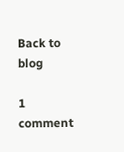Back to blog

1 comment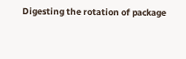Digesting the rotation of package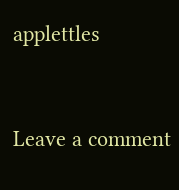applettles


Leave a comment